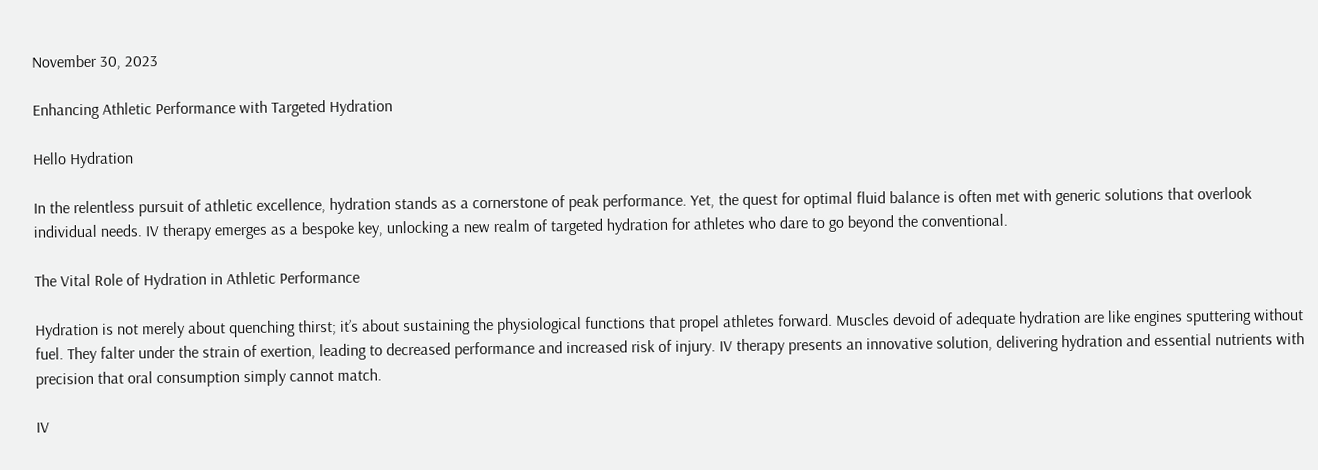November 30, 2023

Enhancing Athletic Performance with Targeted Hydration

Hello Hydration

In the relentless pursuit of athletic excellence, hydration stands as a cornerstone of peak performance. Yet, the quest for optimal fluid balance is often met with generic solutions that overlook individual needs. IV therapy emerges as a bespoke key, unlocking a new realm of targeted hydration for athletes who dare to go beyond the conventional.

The Vital Role of Hydration in Athletic Performance

Hydration is not merely about quenching thirst; it’s about sustaining the physiological functions that propel athletes forward. Muscles devoid of adequate hydration are like engines sputtering without fuel. They falter under the strain of exertion, leading to decreased performance and increased risk of injury. IV therapy presents an innovative solution, delivering hydration and essential nutrients with precision that oral consumption simply cannot match.

IV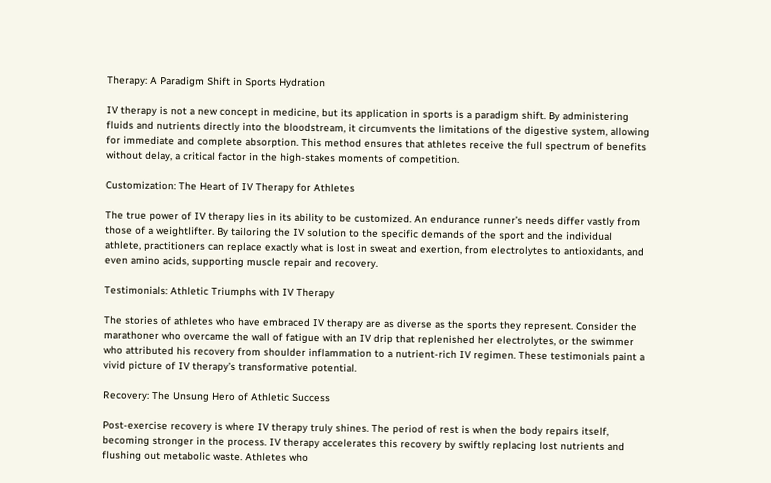Therapy: A Paradigm Shift in Sports Hydration

IV therapy is not a new concept in medicine, but its application in sports is a paradigm shift. By administering fluids and nutrients directly into the bloodstream, it circumvents the limitations of the digestive system, allowing for immediate and complete absorption. This method ensures that athletes receive the full spectrum of benefits without delay, a critical factor in the high-stakes moments of competition.

Customization: The Heart of IV Therapy for Athletes

The true power of IV therapy lies in its ability to be customized. An endurance runner’s needs differ vastly from those of a weightlifter. By tailoring the IV solution to the specific demands of the sport and the individual athlete, practitioners can replace exactly what is lost in sweat and exertion, from electrolytes to antioxidants, and even amino acids, supporting muscle repair and recovery.

Testimonials: Athletic Triumphs with IV Therapy

The stories of athletes who have embraced IV therapy are as diverse as the sports they represent. Consider the marathoner who overcame the wall of fatigue with an IV drip that replenished her electrolytes, or the swimmer who attributed his recovery from shoulder inflammation to a nutrient-rich IV regimen. These testimonials paint a vivid picture of IV therapy’s transformative potential.

Recovery: The Unsung Hero of Athletic Success

Post-exercise recovery is where IV therapy truly shines. The period of rest is when the body repairs itself, becoming stronger in the process. IV therapy accelerates this recovery by swiftly replacing lost nutrients and flushing out metabolic waste. Athletes who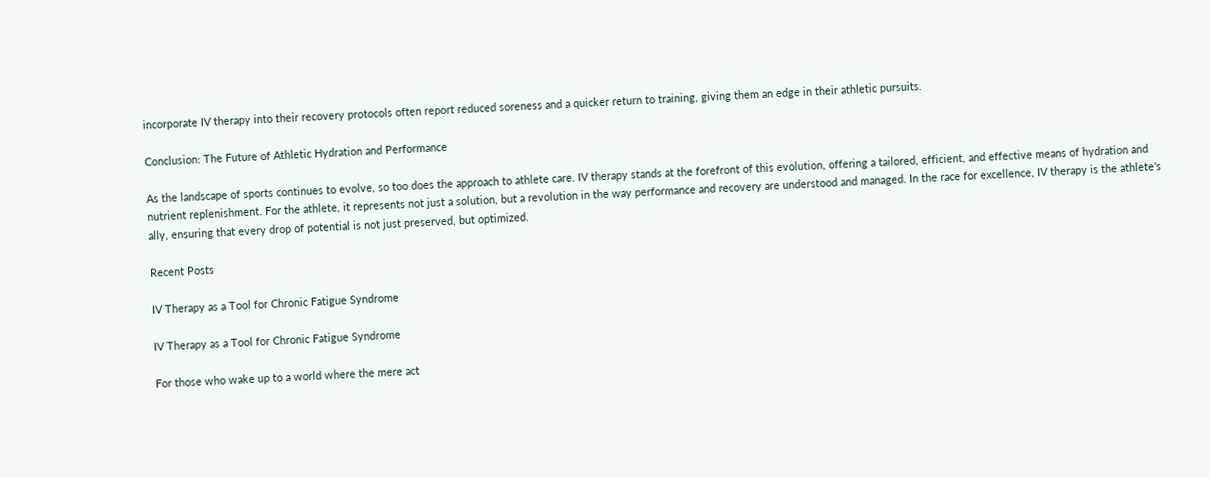incorporate IV therapy into their recovery protocols often report reduced soreness and a quicker return to training, giving them an edge in their athletic pursuits.

Conclusion: The Future of Athletic Hydration and Performance

As the landscape of sports continues to evolve, so too does the approach to athlete care. IV therapy stands at the forefront of this evolution, offering a tailored, efficient, and effective means of hydration and nutrient replenishment. For the athlete, it represents not just a solution, but a revolution in the way performance and recovery are understood and managed. In the race for excellence, IV therapy is the athlete’s ally, ensuring that every drop of potential is not just preserved, but optimized.

Recent Posts

IV Therapy as a Tool for Chronic Fatigue Syndrome

IV Therapy as a Tool for Chronic Fatigue Syndrome

For those who wake up to a world where the mere act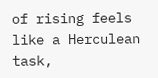of rising feels like a Herculean task,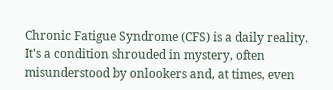Chronic Fatigue Syndrome (CFS) is a daily reality. It's a condition shrouded in mystery, often misunderstood by onlookers and, at times, even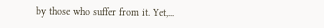by those who suffer from it. Yet,...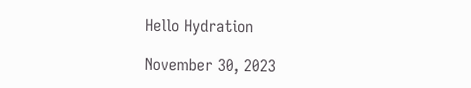Hello Hydration

November 30, 2023